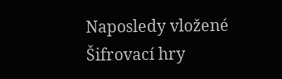Naposledy vložené
Šifrovací hry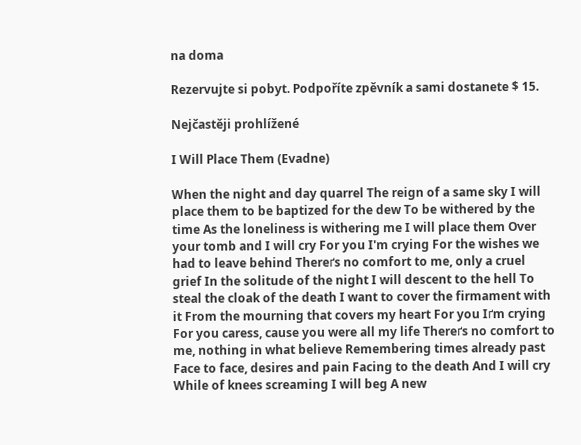na doma

Rezervujte si pobyt. Podpoříte zpěvník a sami dostanete $ 15.

Nejčastěji prohlížené

I Will Place Them (Evadne)

When the night and day quarrel The reign of a same sky I will place them to be baptized for the dew To be withered by the time As the loneliness is withering me I will place them Over your tomb and I will cry For you I'm crying For the wishes we had to leave behind Thereґs no comfort to me, only a cruel grief In the solitude of the night I will descent to the hell To steal the cloak of the death I want to cover the firmament with it From the mourning that covers my heart For you Iґm crying For you caress, cause you were all my life Thereґs no comfort to me, nothing in what believe Remembering times already past Face to face, desires and pain Facing to the death And I will cry While of knees screaming I will beg A new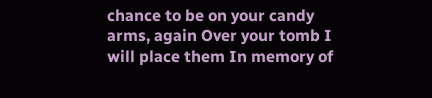chance to be on your candy arms, again Over your tomb I will place them In memory of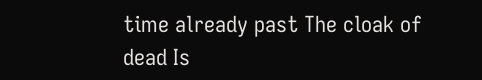time already past The cloak of dead Is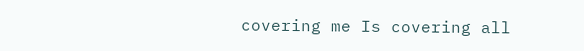covering me Is covering all